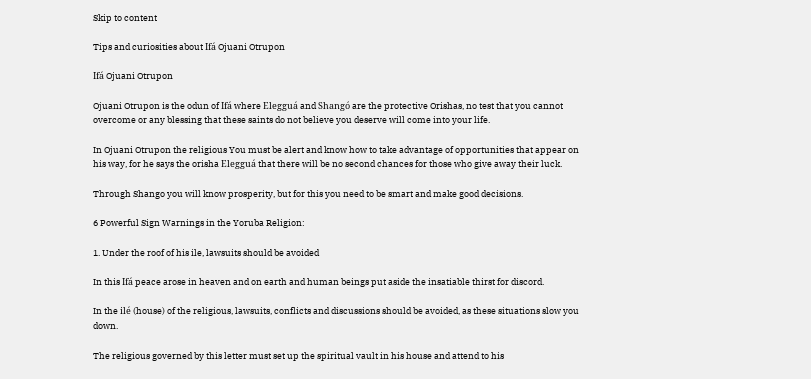Skip to content

Tips and curiosities about Ifá Ojuani Otrupon

Ifá Ojuani Otrupon

Ojuani Otrupon is the odun of Ifá where Elegguá and Shangó are the protective Orishas, no test that you cannot overcome or any blessing that these saints do not believe you deserve will come into your life.

In Ojuani Otrupon the religious You must be alert and know how to take advantage of opportunities that appear on his way, for he says the orisha Elegguá that there will be no second chances for those who give away their luck.

Through Shango you will know prosperity, but for this you need to be smart and make good decisions.

6 Powerful Sign Warnings in the Yoruba Religion:

1. Under the roof of his ile, lawsuits should be avoided

In this Ifá peace arose in heaven and on earth and human beings put aside the insatiable thirst for discord.

In the ilé (house) of the religious, lawsuits, conflicts and discussions should be avoided, as these situations slow you down.

The religious governed by this letter must set up the spiritual vault in his house and attend to his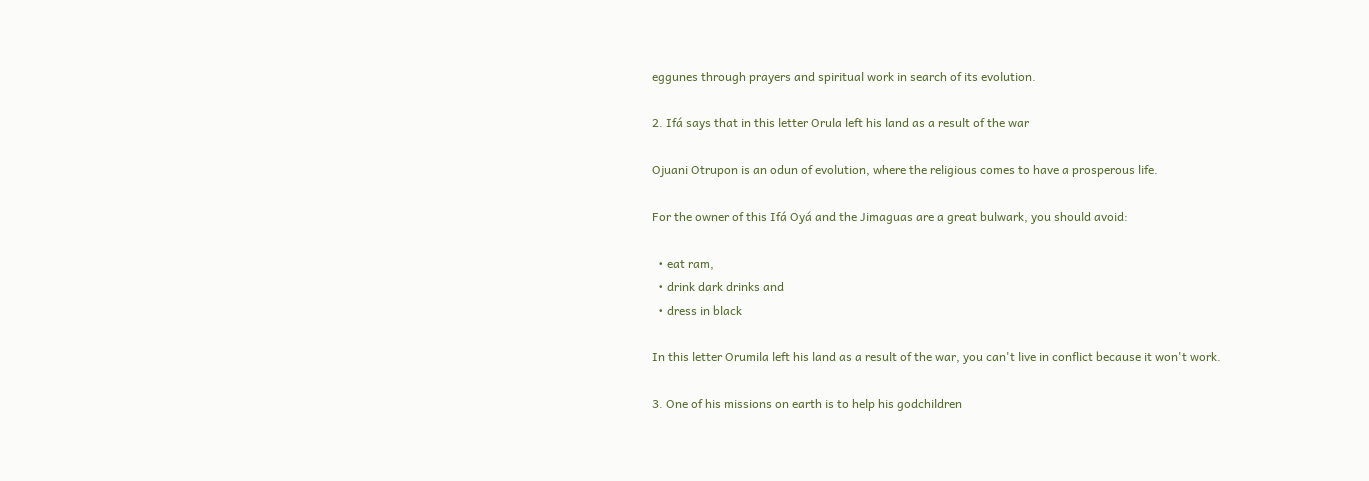eggunes through prayers and spiritual work in search of its evolution.

2. Ifá says that in this letter Orula left his land as a result of the war

Ojuani Otrupon is an odun of evolution, where the religious comes to have a prosperous life.

For the owner of this Ifá Oyá and the Jimaguas are a great bulwark, you should avoid:

  • eat ram,
  • drink dark drinks and
  • dress in black

In this letter Orumila left his land as a result of the war, you can't live in conflict because it won't work.

3. One of his missions on earth is to help his godchildren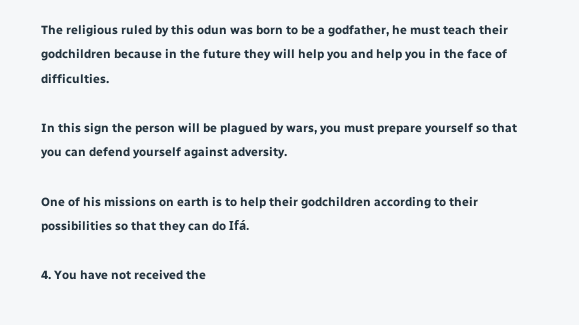The religious ruled by this odun was born to be a godfather, he must teach their godchildren because in the future they will help you and help you in the face of difficulties.

In this sign the person will be plagued by wars, you must prepare yourself so that you can defend yourself against adversity.

One of his missions on earth is to help their godchildren according to their possibilities so that they can do Ifá.

4. You have not received the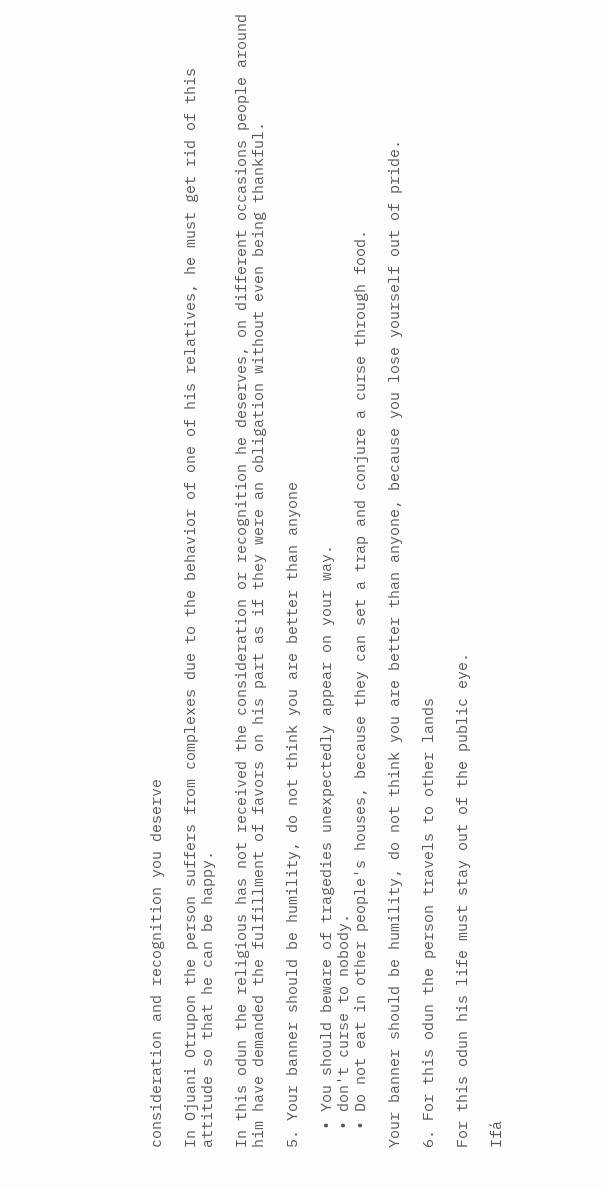consideration and recognition you deserve

In Ojuani Otrupon the person suffers from complexes due to the behavior of one of his relatives, he must get rid of this attitude so that he can be happy.

In this odun the religious has not received the consideration or recognition he deserves, on different occasions people around him have demanded the fulfillment of favors on his part as if they were an obligation without even being thankful.

5. Your banner should be humility, do not think you are better than anyone

  • You should beware of tragedies unexpectedly appear on your way.
  • don't curse to nobody.
  • Do not eat in other people's houses, because they can set a trap and conjure a curse through food.

Your banner should be humility, do not think you are better than anyone, because you lose yourself out of pride.

6. For this odun the person travels to other lands

For this odun his life must stay out of the public eye.

Ifá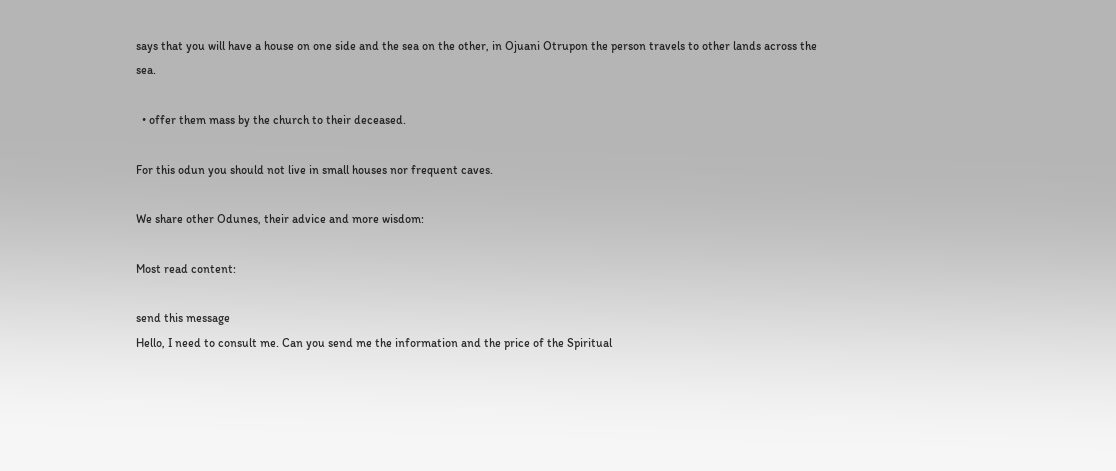says that you will have a house on one side and the sea on the other, in Ojuani Otrupon the person travels to other lands across the sea.

  • offer them mass by the church to their deceased.

For this odun you should not live in small houses nor frequent caves.

We share other Odunes, their advice and more wisdom:

Most read content:

send this message
Hello, I need to consult me. Can you send me the information and the price of the Spiritual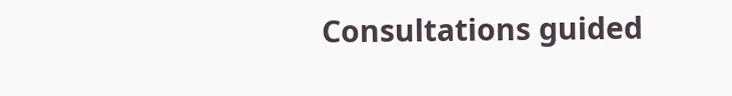Consultations guided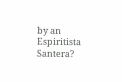by an Espiritista Santera?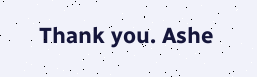Thank you. Ashe